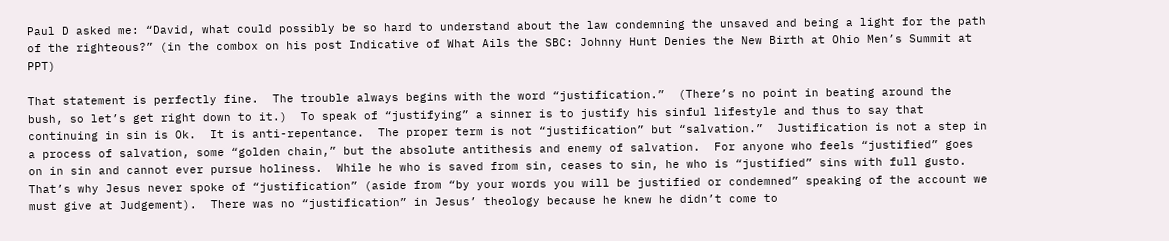Paul D asked me: “David, what could possibly be so hard to understand about the law condemning the unsaved and being a light for the path of the righteous?” (in the combox on his post Indicative of What Ails the SBC: Johnny Hunt Denies the New Birth at Ohio Men’s Summit at PPT)

That statement is perfectly fine.  The trouble always begins with the word “justification.”  (There’s no point in beating around the bush, so let’s get right down to it.)  To speak of “justifying” a sinner is to justify his sinful lifestyle and thus to say that continuing in sin is Ok.  It is anti-repentance.  The proper term is not “justification” but “salvation.”  Justification is not a step in a process of salvation, some “golden chain,” but the absolute antithesis and enemy of salvation.  For anyone who feels “justified” goes on in sin and cannot ever pursue holiness.  While he who is saved from sin, ceases to sin, he who is “justified” sins with full gusto.  That’s why Jesus never spoke of “justification” (aside from “by your words you will be justified or condemned” speaking of the account we must give at Judgement).  There was no “justification” in Jesus’ theology because he knew he didn’t come to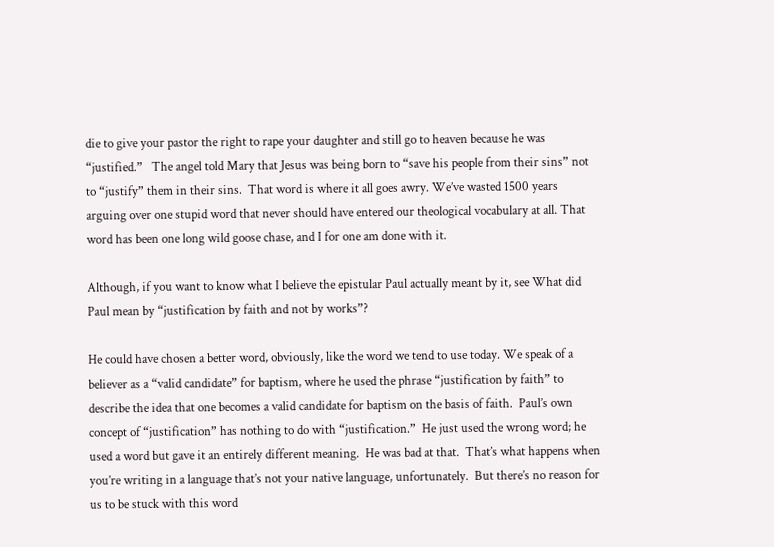die to give your pastor the right to rape your daughter and still go to heaven because he was “justified.”   The angel told Mary that Jesus was being born to “save his people from their sins” not to “justify” them in their sins.  That word is where it all goes awry. We’ve wasted 1500 years arguing over one stupid word that never should have entered our theological vocabulary at all. That word has been one long wild goose chase, and I for one am done with it.

Although, if you want to know what I believe the epistular Paul actually meant by it, see What did Paul mean by “justification by faith and not by works”?

He could have chosen a better word, obviously, like the word we tend to use today. We speak of a believer as a “valid candidate” for baptism, where he used the phrase “justification by faith” to describe the idea that one becomes a valid candidate for baptism on the basis of faith.  Paul’s own concept of “justification” has nothing to do with “justification.”  He just used the wrong word; he used a word but gave it an entirely different meaning.  He was bad at that.  That’s what happens when you’re writing in a language that’s not your native language, unfortunately.  But there’s no reason for us to be stuck with this word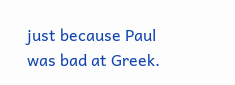just because Paul was bad at Greek.